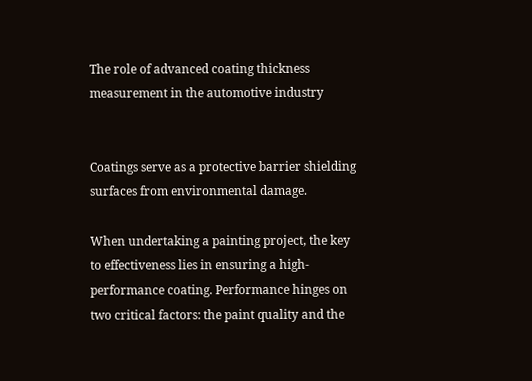The role of advanced coating thickness measurement in the automotive industry


Coatings serve as a protective barrier shielding surfaces from environmental damage.

When undertaking a painting project, the key to effectiveness lies in ensuring a high-performance coating. Performance hinges on two critical factors: the paint quality and the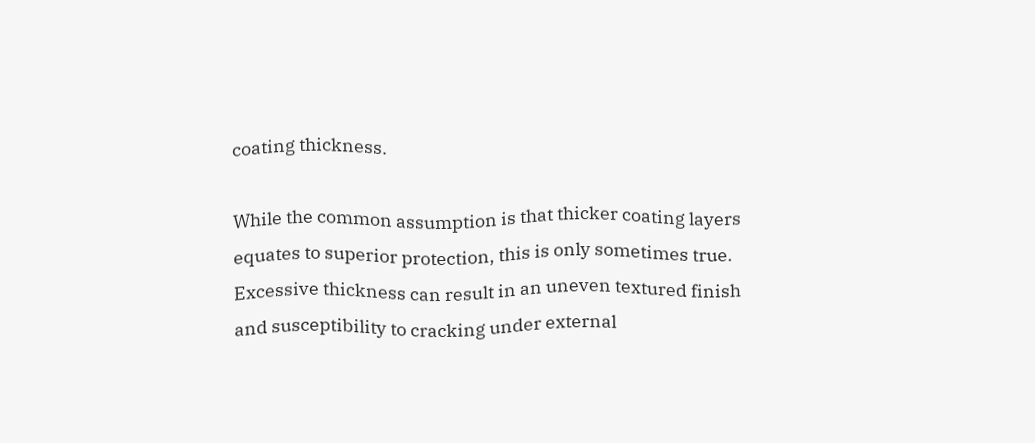coating thickness.

While the common assumption is that thicker coating layers equates to superior protection, this is only sometimes true. Excessive thickness can result in an uneven textured finish and susceptibility to cracking under external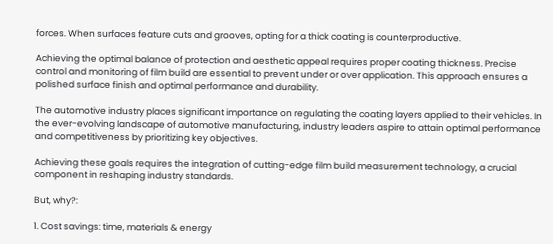forces. When surfaces feature cuts and grooves, opting for a thick coating is counterproductive.

Achieving the optimal balance of protection and aesthetic appeal requires proper coating thickness. Precise control and monitoring of film build are essential to prevent under or over application. This approach ensures a polished surface finish and optimal performance and durability.

The automotive industry places significant importance on regulating the coating layers applied to their vehicles. In the ever-evolving landscape of automotive manufacturing, industry leaders aspire to attain optimal performance and competitiveness by prioritizing key objectives.

Achieving these goals requires the integration of cutting-edge film build measurement technology, a crucial component in reshaping industry standards.

But, why?:

1. Cost savings: time, materials & energy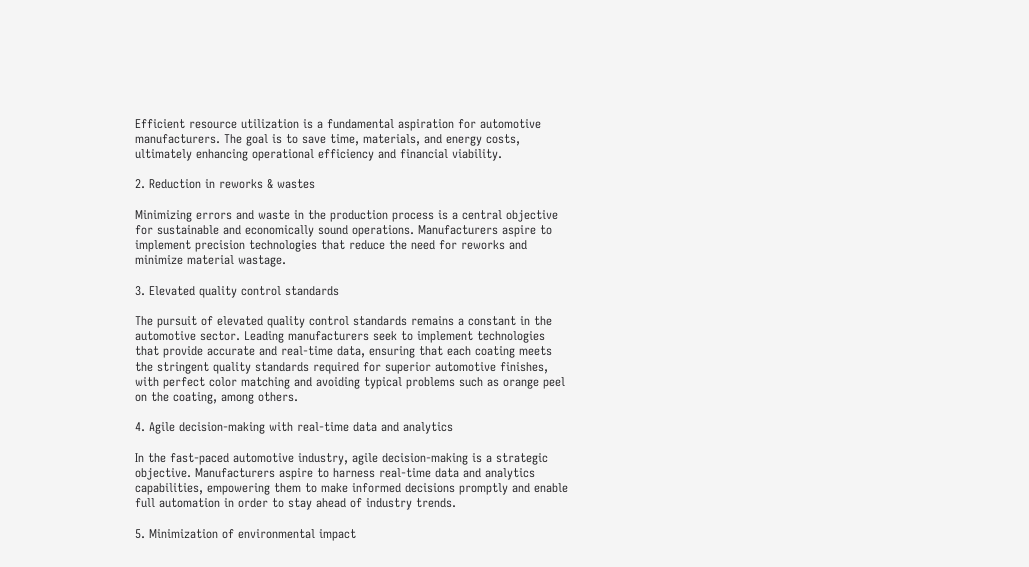Efficient resource utilization is a fundamental aspiration for automotive manufacturers. The goal is to save time, materials, and energy costs, ultimately enhancing operational efficiency and financial viability.

2. Reduction in reworks & wastes

Minimizing errors and waste in the production process is a central objective for sustainable and economically sound operations. Manufacturers aspire to implement precision technologies that reduce the need for reworks and minimize material wastage.

3. Elevated quality control standards

The pursuit of elevated quality control standards remains a constant in the automotive sector. Leading manufacturers seek to implement technologies that provide accurate and real-time data, ensuring that each coating meets the stringent quality standards required for superior automotive finishes, with perfect color matching and avoiding typical problems such as orange peel on the coating, among others.

4. Agile decision-making with real-time data and analytics

In the fast-paced automotive industry, agile decision-making is a strategic objective. Manufacturers aspire to harness real-time data and analytics capabilities, empowering them to make informed decisions promptly and enable full automation in order to stay ahead of industry trends.

5. Minimization of environmental impact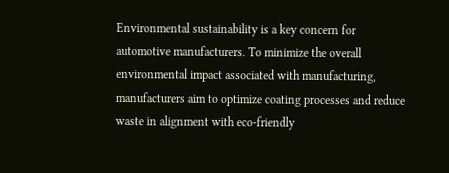Environmental sustainability is a key concern for automotive manufacturers. To minimize the overall environmental impact associated with manufacturing, manufacturers aim to optimize coating processes and reduce waste in alignment with eco-friendly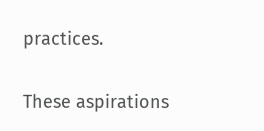practices.

These aspirations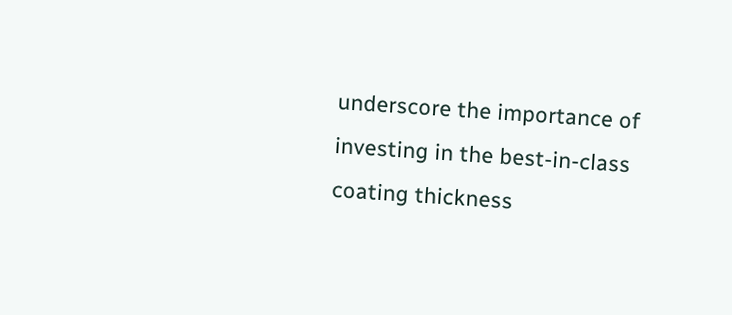underscore the importance of investing in the best-in-class coating thickness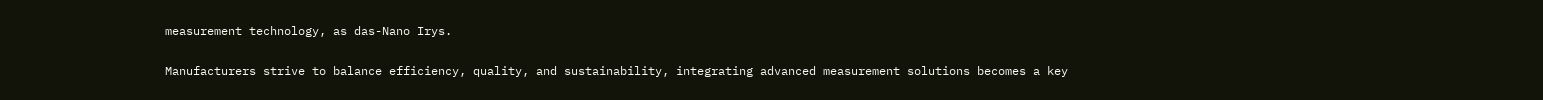measurement technology, as das-Nano Irys.

Manufacturers strive to balance efficiency, quality, and sustainability, integrating advanced measurement solutions becomes a key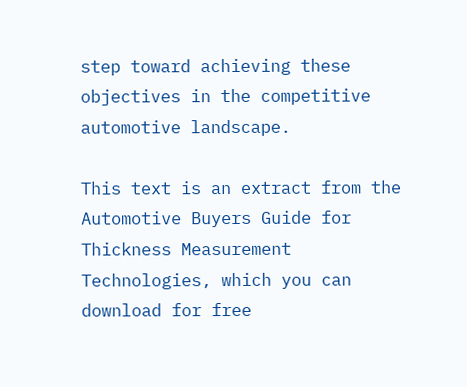step toward achieving these objectives in the competitive automotive landscape.

This text is an extract from the Automotive Buyers Guide for Thickness Measurement Technologies, which you can download for free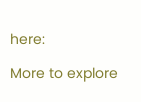here:

More to explore